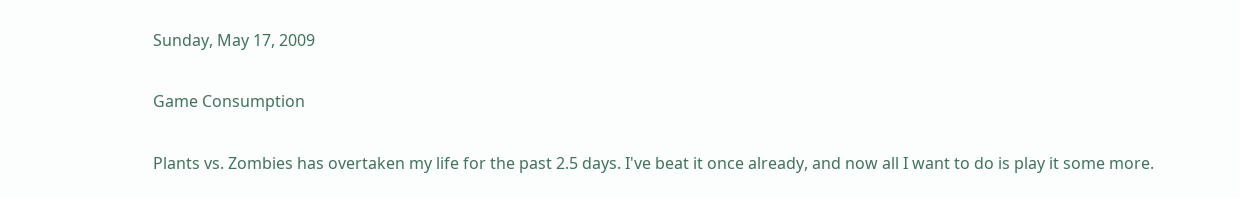Sunday, May 17, 2009

Game Consumption

Plants vs. Zombies has overtaken my life for the past 2.5 days. I've beat it once already, and now all I want to do is play it some more.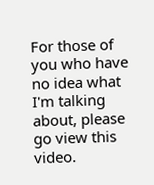For those of you who have no idea what I'm talking about, please go view this video.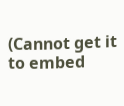(Cannot get it to embed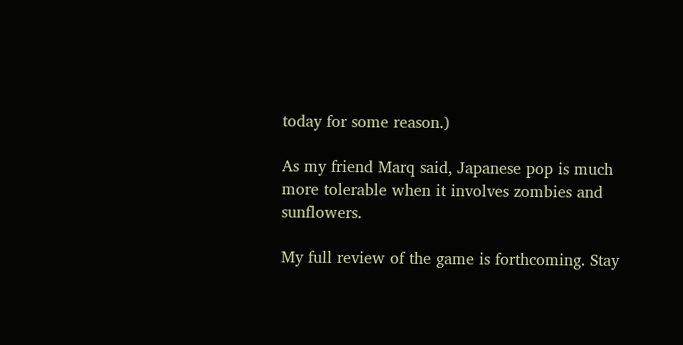today for some reason.)

As my friend Marq said, Japanese pop is much more tolerable when it involves zombies and sunflowers.

My full review of the game is forthcoming. Stay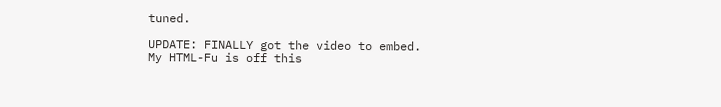tuned.

UPDATE: FINALLY got the video to embed. My HTML-Fu is off this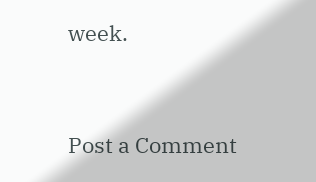week.


Post a Comment